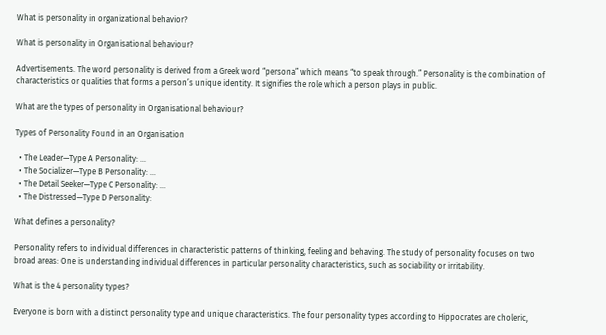What is personality in organizational behavior?

What is personality in Organisational behaviour?

Advertisements. The word personality is derived from a Greek word “persona” which means “to speak through.” Personality is the combination of characteristics or qualities that forms a person’s unique identity. It signifies the role which a person plays in public.

What are the types of personality in Organisational behaviour?

Types of Personality Found in an Organisation

  • The Leader—Type A Personality: …
  • The Socializer—Type B Personality: …
  • The Detail Seeker—Type C Personality: …
  • The Distressed—Type D Personality:

What defines a personality?

Personality refers to individual differences in characteristic patterns of thinking, feeling and behaving. The study of personality focuses on two broad areas: One is understanding individual differences in particular personality characteristics, such as sociability or irritability.

What is the 4 personality types?

Everyone is born with a distinct personality type and unique characteristics. The four personality types according to Hippocrates are choleric,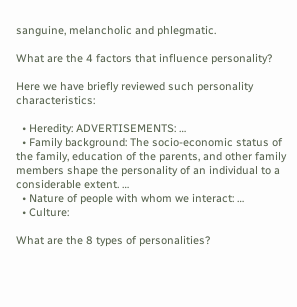sanguine, melancholic and phlegmatic.

What are the 4 factors that influence personality?

Here we have briefly reviewed such personality characteristics:

  • Heredity: ADVERTISEMENTS: …
  • Family background: The socio-economic status of the family, education of the parents, and other family members shape the personality of an individual to a considerable extent. …
  • Nature of people with whom we interact: …
  • Culture:

What are the 8 types of personalities?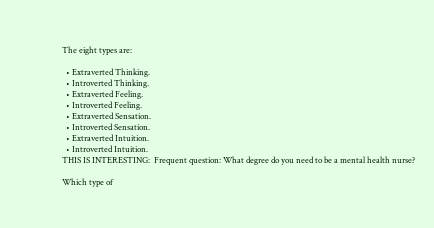The eight types are:

  • Extraverted Thinking.
  • Introverted Thinking.
  • Extraverted Feeling.
  • Introverted Feeling.
  • Extraverted Sensation.
  • Introverted Sensation.
  • Extraverted Intuition.
  • Introverted Intuition.
THIS IS INTERESTING:  Frequent question: What degree do you need to be a mental health nurse?

Which type of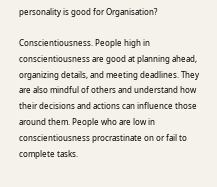personality is good for Organisation?

Conscientiousness. People high in conscientiousness are good at planning ahead, organizing details, and meeting deadlines. They are also mindful of others and understand how their decisions and actions can influence those around them. People who are low in conscientiousness procrastinate on or fail to complete tasks.